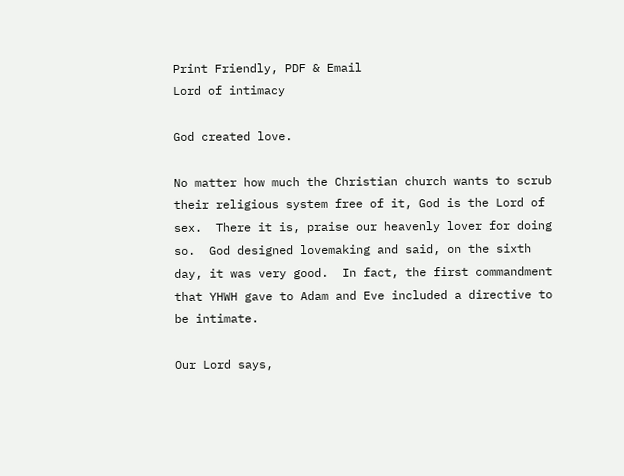Print Friendly, PDF & Email
Lord of intimacy

God created love.

No matter how much the Christian church wants to scrub their religious system free of it, God is the Lord of sex.  There it is, praise our heavenly lover for doing so.  God designed lovemaking and said, on the sixth day, it was very good.  In fact, the first commandment that YHWH gave to Adam and Eve included a directive to be intimate.

Our Lord says,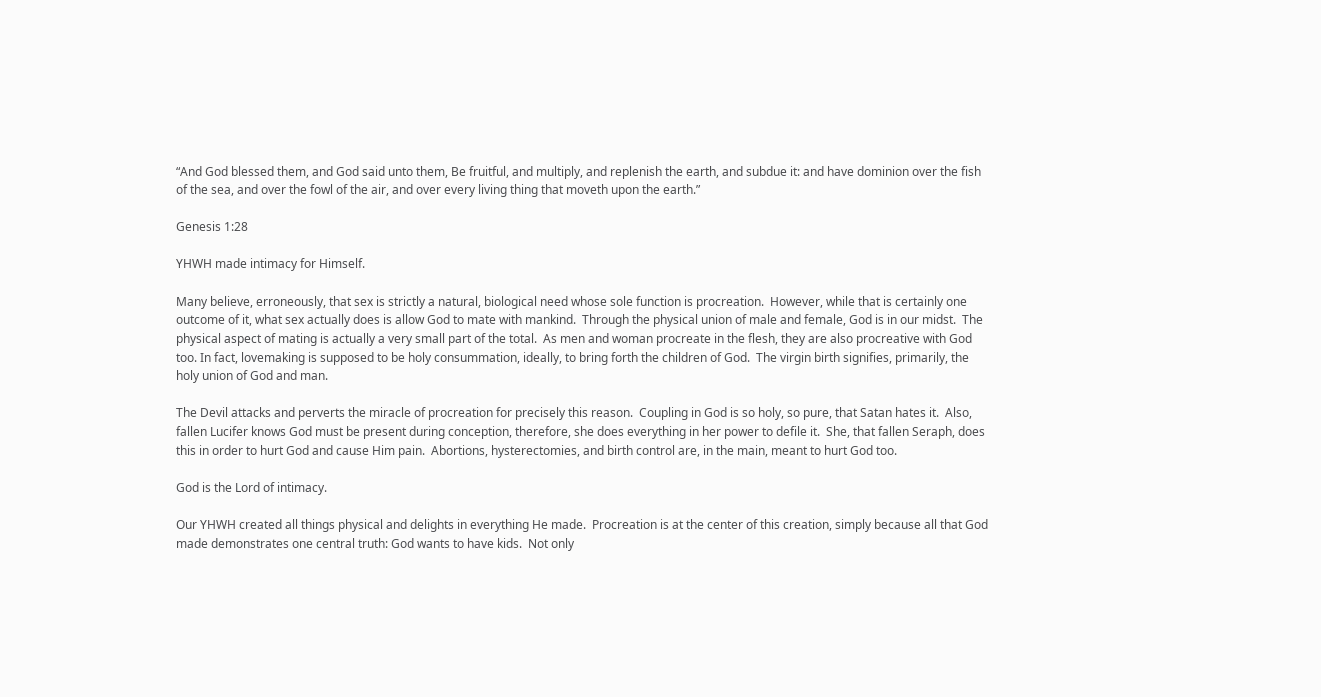“And God blessed them, and God said unto them, Be fruitful, and multiply, and replenish the earth, and subdue it: and have dominion over the fish of the sea, and over the fowl of the air, and over every living thing that moveth upon the earth.”

Genesis 1:28

YHWH made intimacy for Himself.

Many believe, erroneously, that sex is strictly a natural, biological need whose sole function is procreation.  However, while that is certainly one outcome of it, what sex actually does is allow God to mate with mankind.  Through the physical union of male and female, God is in our midst.  The physical aspect of mating is actually a very small part of the total.  As men and woman procreate in the flesh, they are also procreative with God too. In fact, lovemaking is supposed to be holy consummation, ideally, to bring forth the children of God.  The virgin birth signifies, primarily, the holy union of God and man.

The Devil attacks and perverts the miracle of procreation for precisely this reason.  Coupling in God is so holy, so pure, that Satan hates it.  Also, fallen Lucifer knows God must be present during conception, therefore, she does everything in her power to defile it.  She, that fallen Seraph, does this in order to hurt God and cause Him pain.  Abortions, hysterectomies, and birth control are, in the main, meant to hurt God too.

God is the Lord of intimacy.

Our YHWH created all things physical and delights in everything He made.  Procreation is at the center of this creation, simply because all that God made demonstrates one central truth: God wants to have kids.  Not only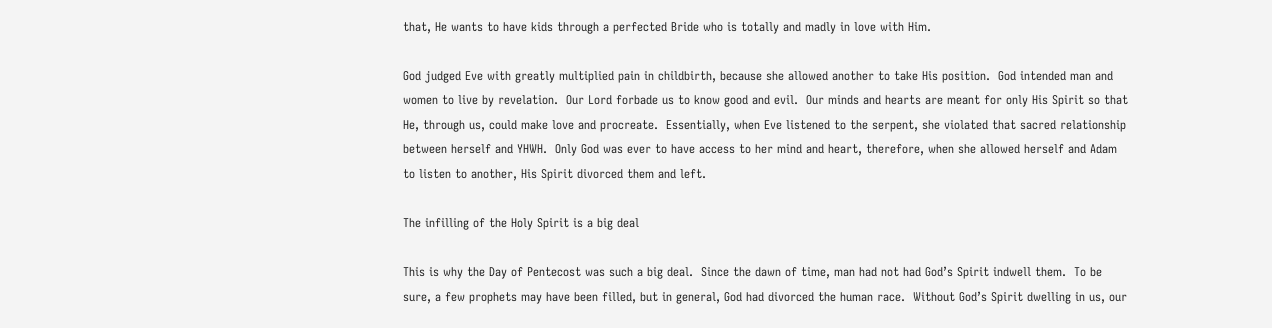that, He wants to have kids through a perfected Bride who is totally and madly in love with Him.

God judged Eve with greatly multiplied pain in childbirth, because she allowed another to take His position.  God intended man and women to live by revelation.  Our Lord forbade us to know good and evil.  Our minds and hearts are meant for only His Spirit so that He, through us, could make love and procreate.  Essentially, when Eve listened to the serpent, she violated that sacred relationship between herself and YHWH.  Only God was ever to have access to her mind and heart, therefore, when she allowed herself and Adam to listen to another, His Spirit divorced them and left.

The infilling of the Holy Spirit is a big deal

This is why the Day of Pentecost was such a big deal.  Since the dawn of time, man had not had God’s Spirit indwell them.  To be sure, a few prophets may have been filled, but in general, God had divorced the human race.  Without God’s Spirit dwelling in us, our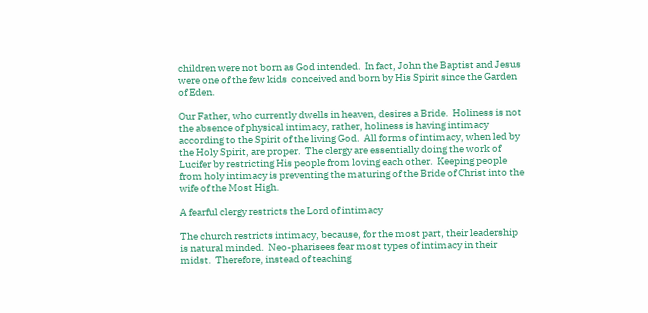children were not born as God intended.  In fact, John the Baptist and Jesus were one of the few kids  conceived and born by His Spirit since the Garden of Eden.

Our Father, who currently dwells in heaven, desires a Bride.  Holiness is not the absence of physical intimacy, rather, holiness is having intimacy according to the Spirit of the living God.  All forms of intimacy, when led by the Holy Spirit, are proper.  The clergy are essentially doing the work of Lucifer by restricting His people from loving each other.  Keeping people from holy intimacy is preventing the maturing of the Bride of Christ into the wife of the Most High.

A fearful clergy restricts the Lord of intimacy

The church restricts intimacy, because, for the most part, their leadership is natural minded.  Neo-pharisees fear most types of intimacy in their midst.  Therefore, instead of teaching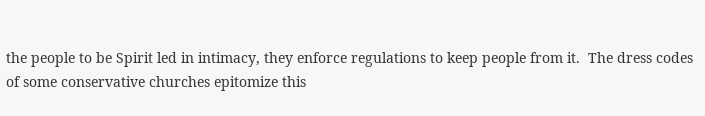the people to be Spirit led in intimacy, they enforce regulations to keep people from it.  The dress codes of some conservative churches epitomize this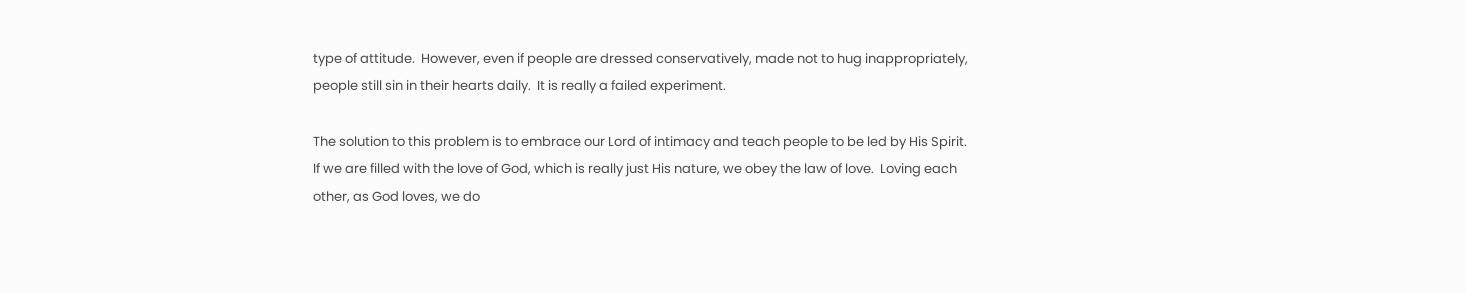type of attitude.  However, even if people are dressed conservatively, made not to hug inappropriately, people still sin in their hearts daily.  It is really a failed experiment.

The solution to this problem is to embrace our Lord of intimacy and teach people to be led by His Spirit.  If we are filled with the love of God, which is really just His nature, we obey the law of love.  Loving each other, as God loves, we do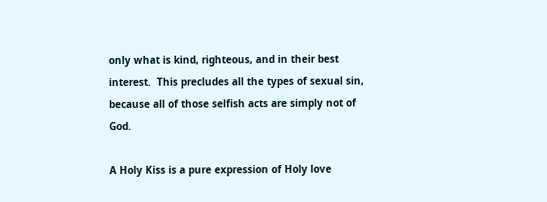only what is kind, righteous, and in their best interest.  This precludes all the types of sexual sin, because all of those selfish acts are simply not of God.

A Holy Kiss is a pure expression of Holy love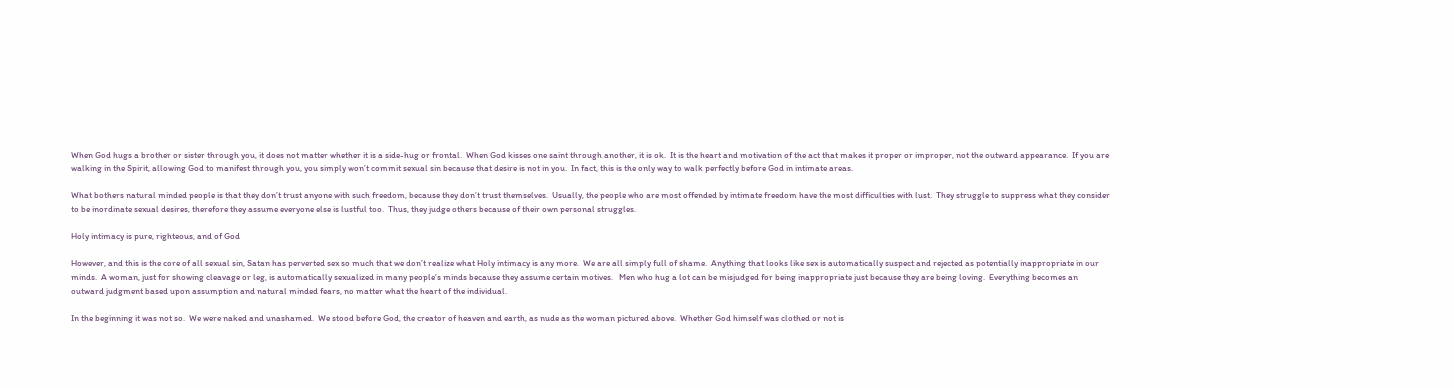When God hugs a brother or sister through you, it does not matter whether it is a side-hug or frontal.  When God kisses one saint through another, it is ok.  It is the heart and motivation of the act that makes it proper or improper, not the outward appearance.  If you are walking in the Spirit, allowing God to manifest through you, you simply won’t commit sexual sin because that desire is not in you.  In fact, this is the only way to walk perfectly before God in intimate areas.

What bothers natural minded people is that they don’t trust anyone with such freedom, because they don’t trust themselves.  Usually, the people who are most offended by intimate freedom have the most difficulties with lust.  They struggle to suppress what they consider to be inordinate sexual desires, therefore they assume everyone else is lustful too.  Thus, they judge others because of their own personal struggles.

Holy intimacy is pure, righteous, and of God

However, and this is the core of all sexual sin, Satan has perverted sex so much that we don’t realize what Holy intimacy is any more.  We are all simply full of shame.  Anything that looks like sex is automatically suspect and rejected as potentially inappropriate in our minds.  A woman, just for showing cleavage or leg, is automatically sexualized in many people’s minds because they assume certain motives.   Men who hug a lot can be misjudged for being inappropriate just because they are being loving.  Everything becomes an outward judgment based upon assumption and natural minded fears, no matter what the heart of the individual.

In the beginning it was not so.  We were naked and unashamed.  We stood before God, the creator of heaven and earth, as nude as the woman pictured above.  Whether God himself was clothed or not is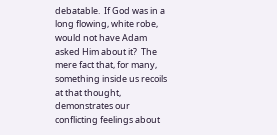debatable.  If God was in a long flowing, white robe, would not have Adam asked Him about it?  The mere fact that, for many, something inside us recoils at that thought, demonstrates our conflicting feelings about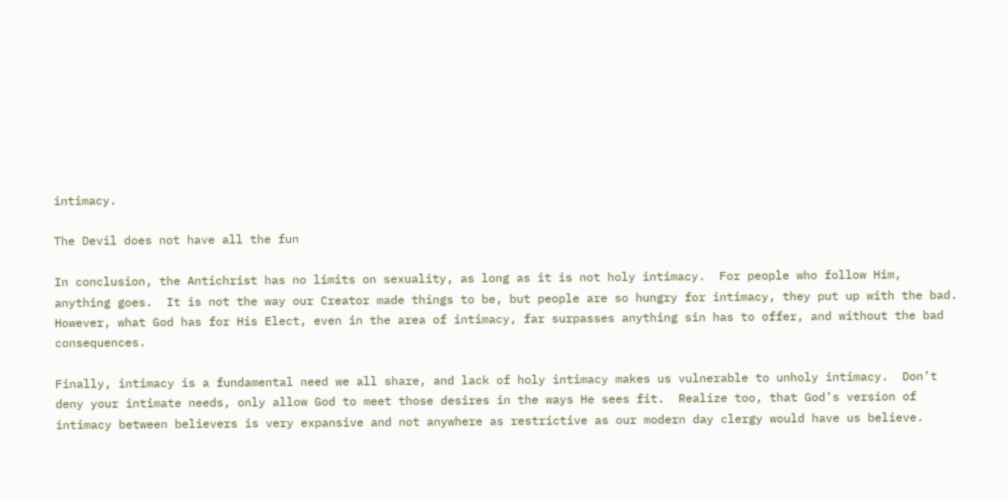intimacy.

The Devil does not have all the fun

In conclusion, the Antichrist has no limits on sexuality, as long as it is not holy intimacy.  For people who follow Him, anything goes.  It is not the way our Creator made things to be, but people are so hungry for intimacy, they put up with the bad.  However, what God has for His Elect, even in the area of intimacy, far surpasses anything sin has to offer, and without the bad consequences.

Finally, intimacy is a fundamental need we all share, and lack of holy intimacy makes us vulnerable to unholy intimacy.  Don’t deny your intimate needs, only allow God to meet those desires in the ways He sees fit.  Realize too, that God’s version of intimacy between believers is very expansive and not anywhere as restrictive as our modern day clergy would have us believe.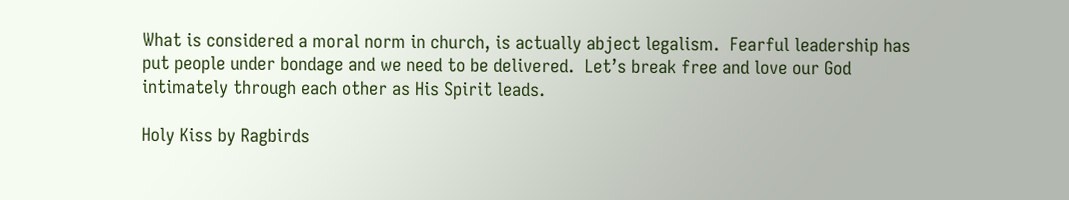What is considered a moral norm in church, is actually abject legalism.  Fearful leadership has put people under bondage and we need to be delivered.  Let’s break free and love our God intimately through each other as His Spirit leads.

Holy Kiss by Ragbirds